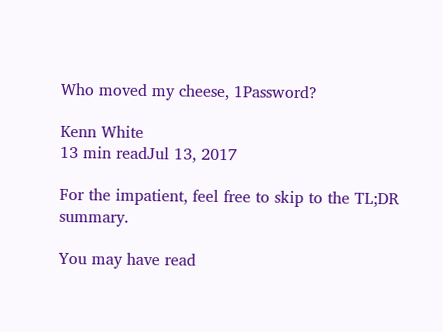Who moved my cheese, 1Password?

Kenn White
13 min readJul 13, 2017

For the impatient, feel free to skip to the TL;DR summary.

You may have read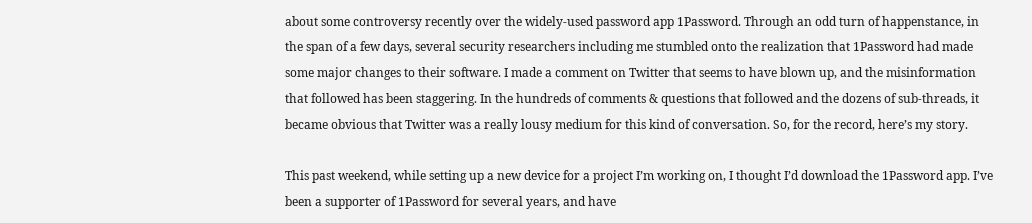about some controversy recently over the widely-used password app 1Password. Through an odd turn of happenstance, in the span of a few days, several security researchers including me stumbled onto the realization that 1Password had made some major changes to their software. I made a comment on Twitter that seems to have blown up, and the misinformation that followed has been staggering. In the hundreds of comments & questions that followed and the dozens of sub-threads, it became obvious that Twitter was a really lousy medium for this kind of conversation. So, for the record, here’s my story.

This past weekend, while setting up a new device for a project I’m working on, I thought I’d download the 1Password app. I’ve been a supporter of 1Password for several years, and have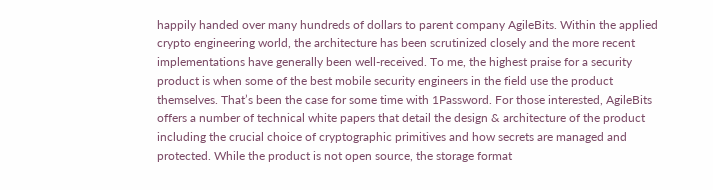happily handed over many hundreds of dollars to parent company AgileBits. Within the applied crypto engineering world, the architecture has been scrutinized closely and the more recent implementations have generally been well-received. To me, the highest praise for a security product is when some of the best mobile security engineers in the field use the product themselves. That’s been the case for some time with 1Password. For those interested, AgileBits offers a number of technical white papers that detail the design & architecture of the product including the crucial choice of cryptographic primitives and how secrets are managed and protected. While the product is not open source, the storage format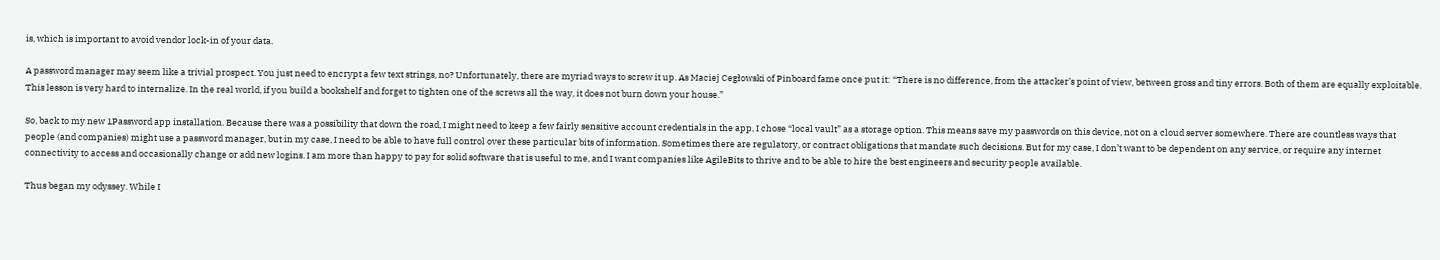is, which is important to avoid vendor lock-in of your data.

A password manager may seem like a trivial prospect. You just need to encrypt a few text strings, no? Unfortunately, there are myriad ways to screw it up. As Maciej Cegłowski of Pinboard fame once put it: “There is no difference, from the attacker’s point of view, between gross and tiny errors. Both of them are equally exploitable. This lesson is very hard to internalize. In the real world, if you build a bookshelf and forget to tighten one of the screws all the way, it does not burn down your house.”

So, back to my new 1Password app installation. Because there was a possibility that down the road, I might need to keep a few fairly sensitive account credentials in the app, I chose “local vault” as a storage option. This means save my passwords on this device, not on a cloud server somewhere. There are countless ways that people (and companies) might use a password manager, but in my case, I need to be able to have full control over these particular bits of information. Sometimes there are regulatory, or contract obligations that mandate such decisions. But for my case, I don’t want to be dependent on any service, or require any internet connectivity to access and occasionally change or add new logins. I am more than happy to pay for solid software that is useful to me, and I want companies like AgileBits to thrive and to be able to hire the best engineers and security people available.

Thus began my odyssey. While I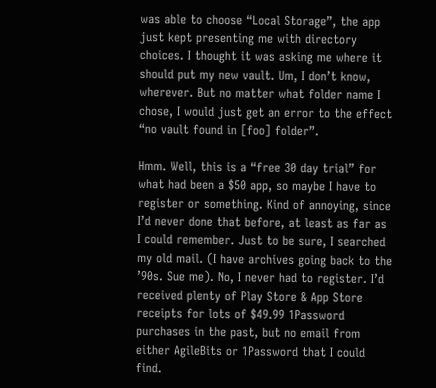was able to choose “Local Storage”, the app just kept presenting me with directory choices. I thought it was asking me where it should put my new vault. Um, I don’t know, wherever. But no matter what folder name I chose, I would just get an error to the effect “no vault found in [foo] folder”.

Hmm. Well, this is a “free 30 day trial” for what had been a $50 app, so maybe I have to register or something. Kind of annoying, since I’d never done that before, at least as far as I could remember. Just to be sure, I searched my old mail. (I have archives going back to the ’90s. Sue me). No, I never had to register. I’d received plenty of Play Store & App Store receipts for lots of $49.99 1Password purchases in the past, but no email from either AgileBits or 1Password that I could find.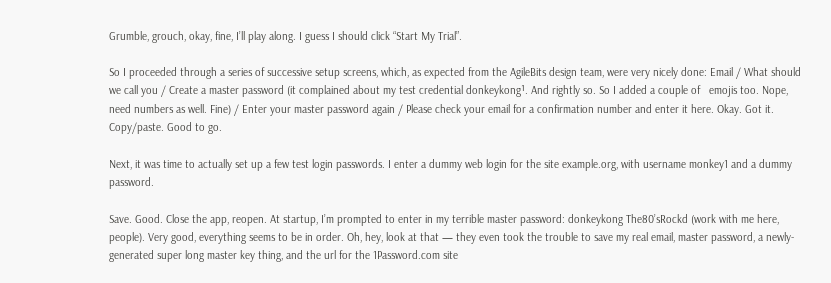Grumble, grouch, okay, fine, I’ll play along. I guess I should click “Start My Trial”.

So I proceeded through a series of successive setup screens, which, as expected from the AgileBits design team, were very nicely done: Email / What should we call you / Create a master password (it complained about my test credential donkeykong¹. And rightly so. So I added a couple of   emojis too. Nope, need numbers as well. Fine) / Enter your master password again / Please check your email for a confirmation number and enter it here. Okay. Got it. Copy/paste. Good to go.

Next, it was time to actually set up a few test login passwords. I enter a dummy web login for the site example.org, with username monkey1 and a dummy password.

Save. Good. Close the app, reopen. At startup, I’m prompted to enter in my terrible master password: donkeykong The80’sRockd (work with me here, people). Very good, everything seems to be in order. Oh, hey, look at that — they even took the trouble to save my real email, master password, a newly-generated super long master key thing, and the url for the 1Password.com site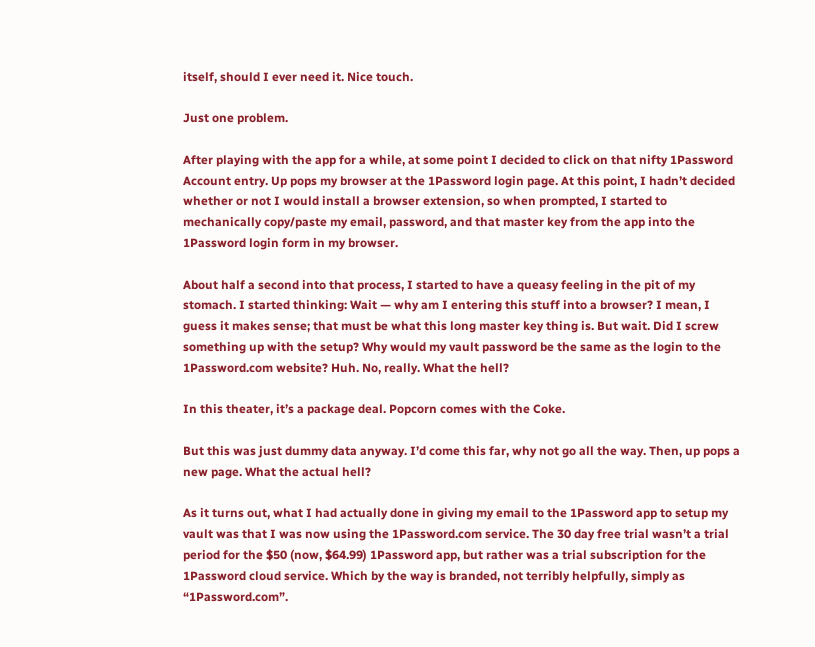itself, should I ever need it. Nice touch.

Just one problem.

After playing with the app for a while, at some point I decided to click on that nifty 1Password Account entry. Up pops my browser at the 1Password login page. At this point, I hadn’t decided whether or not I would install a browser extension, so when prompted, I started to mechanically copy/paste my email, password, and that master key from the app into the 1Password login form in my browser.

About half a second into that process, I started to have a queasy feeling in the pit of my stomach. I started thinking: Wait — why am I entering this stuff into a browser? I mean, I guess it makes sense; that must be what this long master key thing is. But wait. Did I screw something up with the setup? Why would my vault password be the same as the login to the 1Password.com website? Huh. No, really. What the hell?

In this theater, it’s a package deal. Popcorn comes with the Coke.

But this was just dummy data anyway. I’d come this far, why not go all the way. Then, up pops a new page. What the actual hell?

As it turns out, what I had actually done in giving my email to the 1Password app to setup my vault was that I was now using the 1Password.com service. The 30 day free trial wasn’t a trial period for the $50 (now, $64.99) 1Password app, but rather was a trial subscription for the 1Password cloud service. Which by the way is branded, not terribly helpfully, simply as “1Password.com”.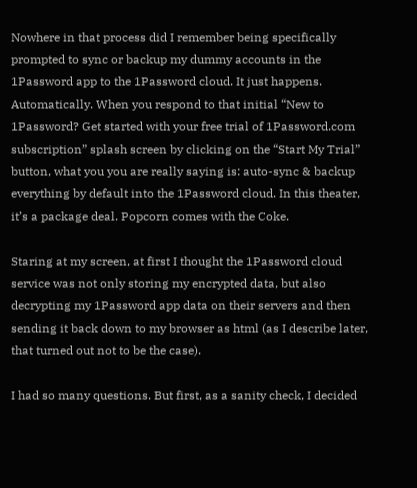Nowhere in that process did I remember being specifically prompted to sync or backup my dummy accounts in the 1Password app to the 1Password cloud. It just happens. Automatically. When you respond to that initial “New to 1Password? Get started with your free trial of 1Password.com subscription” splash screen by clicking on the “Start My Trial” button, what you you are really saying is: auto-sync & backup everything by default into the 1Password cloud. In this theater, it’s a package deal. Popcorn comes with the Coke.

Staring at my screen, at first I thought the 1Password cloud service was not only storing my encrypted data, but also decrypting my 1Password app data on their servers and then sending it back down to my browser as html (as I describe later, that turned out not to be the case).

I had so many questions. But first, as a sanity check, I decided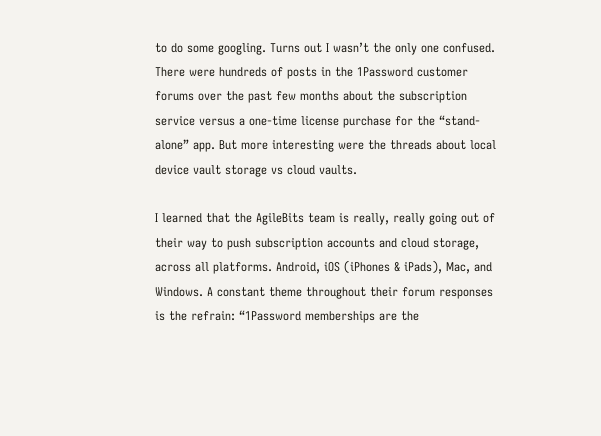to do some googling. Turns out I wasn’t the only one confused. There were hundreds of posts in the 1Password customer forums over the past few months about the subscription service versus a one-time license purchase for the “stand-alone” app. But more interesting were the threads about local device vault storage vs cloud vaults.

I learned that the AgileBits team is really, really going out of their way to push subscription accounts and cloud storage, across all platforms. Android, iOS (iPhones & iPads), Mac, and Windows. A constant theme throughout their forum responses is the refrain: “1Password memberships are the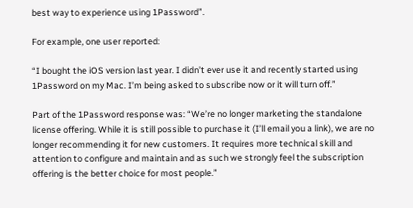best way to experience using 1Password”.

For example, one user reported:

“I bought the iOS version last year. I didn’t ever use it and recently started using 1Password on my Mac. I’m being asked to subscribe now or it will turn off.”

Part of the 1Password response was: “We’re no longer marketing the standalone license offering. While it is still possible to purchase it (I’ll email you a link), we are no longer recommending it for new customers. It requires more technical skill and attention to configure and maintain and as such we strongly feel the subscription offering is the better choice for most people.”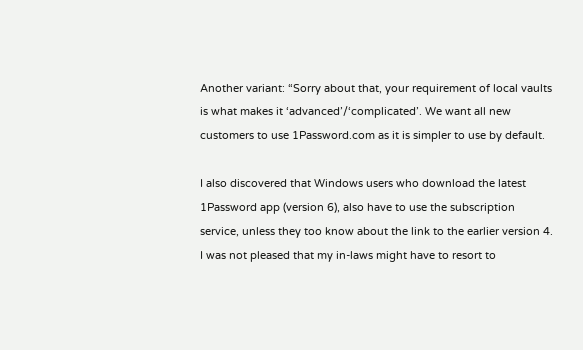Another variant: “Sorry about that, your requirement of local vaults is what makes it ‘advanced’/‘complicated’. We want all new customers to use 1Password.com as it is simpler to use by default.

I also discovered that Windows users who download the latest 1Password app (version 6), also have to use the subscription service, unless they too know about the link to the earlier version 4. I was not pleased that my in-laws might have to resort to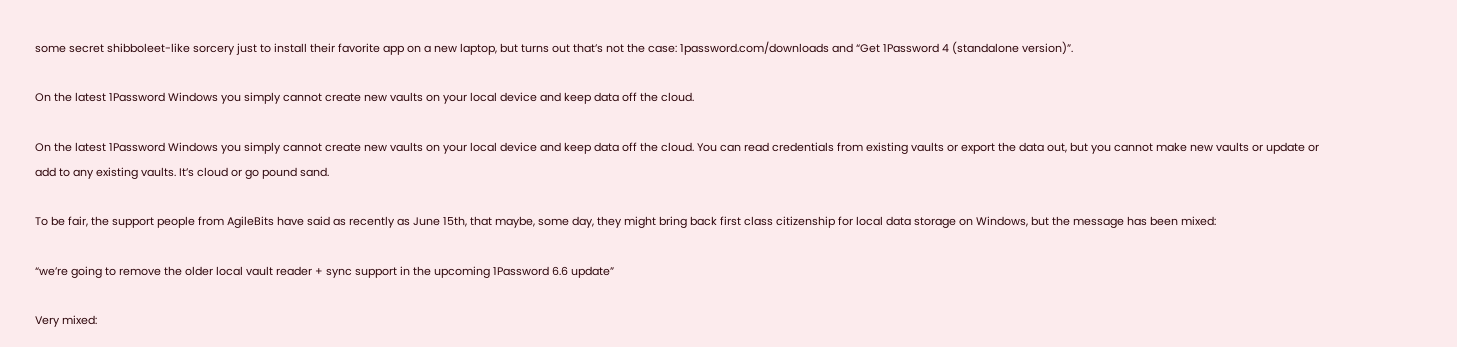some secret shibboleet-like sorcery just to install their favorite app on a new laptop, but turns out that’s not the case: 1password.com/downloads and “Get 1Password 4 (standalone version)”.

On the latest 1Password Windows you simply cannot create new vaults on your local device and keep data off the cloud.

On the latest 1Password Windows you simply cannot create new vaults on your local device and keep data off the cloud. You can read credentials from existing vaults or export the data out, but you cannot make new vaults or update or add to any existing vaults. It’s cloud or go pound sand.

To be fair, the support people from AgileBits have said as recently as June 15th, that maybe, some day, they might bring back first class citizenship for local data storage on Windows, but the message has been mixed:

“we’re going to remove the older local vault reader + sync support in the upcoming 1Password 6.6 update”

Very mixed: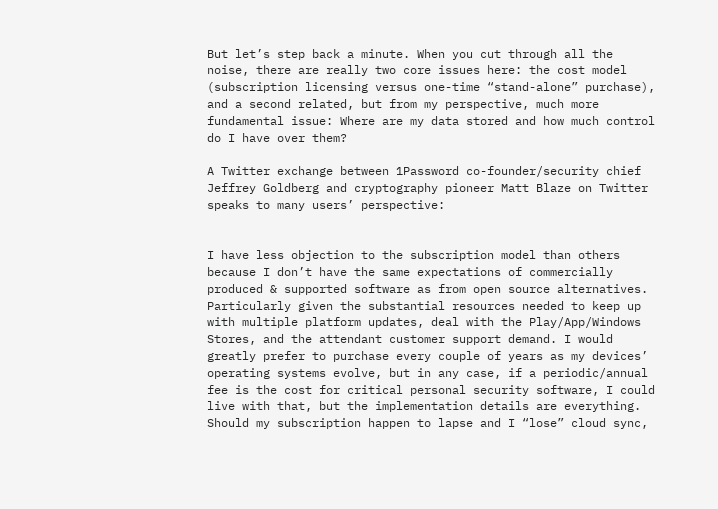But let’s step back a minute. When you cut through all the noise, there are really two core issues here: the cost model (subscription licensing versus one-time “stand-alone” purchase), and a second related, but from my perspective, much more fundamental issue: Where are my data stored and how much control do I have over them?

A Twitter exchange between 1Password co-founder/security chief Jeffrey Goldberg and cryptography pioneer Matt Blaze on Twitter speaks to many users’ perspective:


I have less objection to the subscription model than others because I don’t have the same expectations of commercially produced & supported software as from open source alternatives. Particularly given the substantial resources needed to keep up with multiple platform updates, deal with the Play/App/Windows Stores, and the attendant customer support demand. I would greatly prefer to purchase every couple of years as my devices’ operating systems evolve, but in any case, if a periodic/annual fee is the cost for critical personal security software, I could live with that, but the implementation details are everything. Should my subscription happen to lapse and I “lose” cloud sync,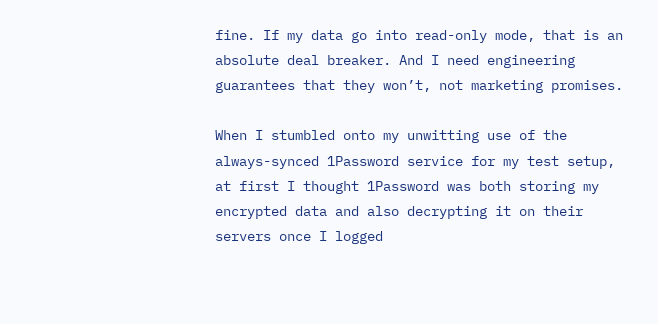fine. If my data go into read-only mode, that is an absolute deal breaker. And I need engineering guarantees that they won’t, not marketing promises.

When I stumbled onto my unwitting use of the always-synced 1Password service for my test setup, at first I thought 1Password was both storing my encrypted data and also decrypting it on their servers once I logged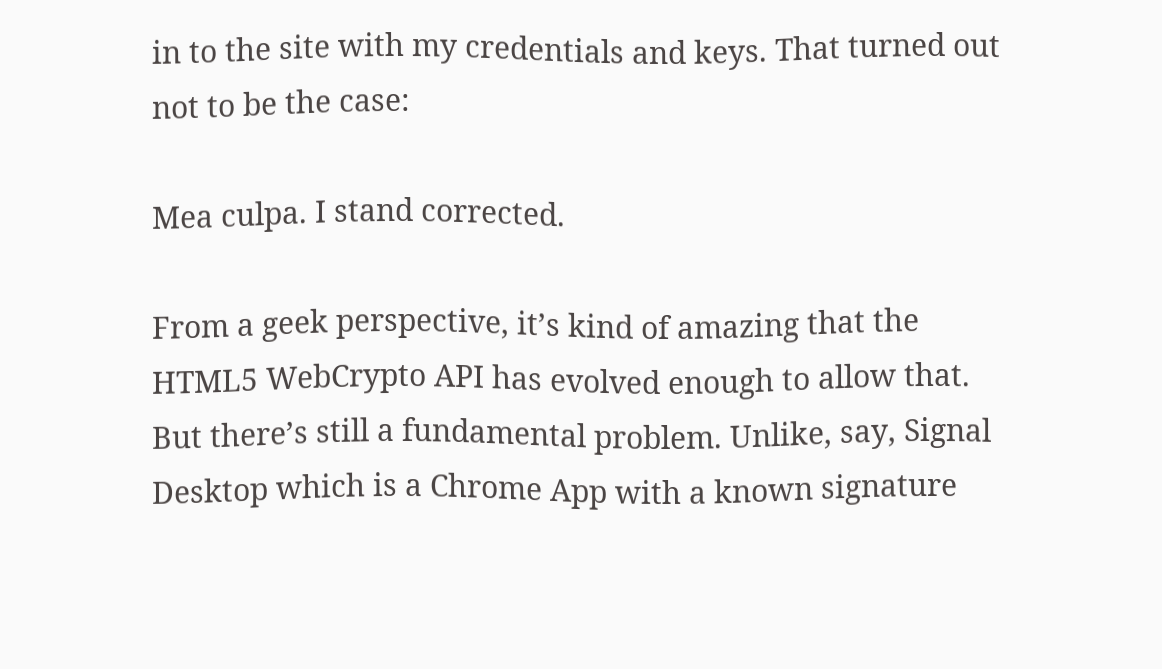in to the site with my credentials and keys. That turned out not to be the case:

Mea culpa. I stand corrected.

From a geek perspective, it’s kind of amazing that the HTML5 WebCrypto API has evolved enough to allow that. But there’s still a fundamental problem. Unlike, say, Signal Desktop which is a Chrome App with a known signature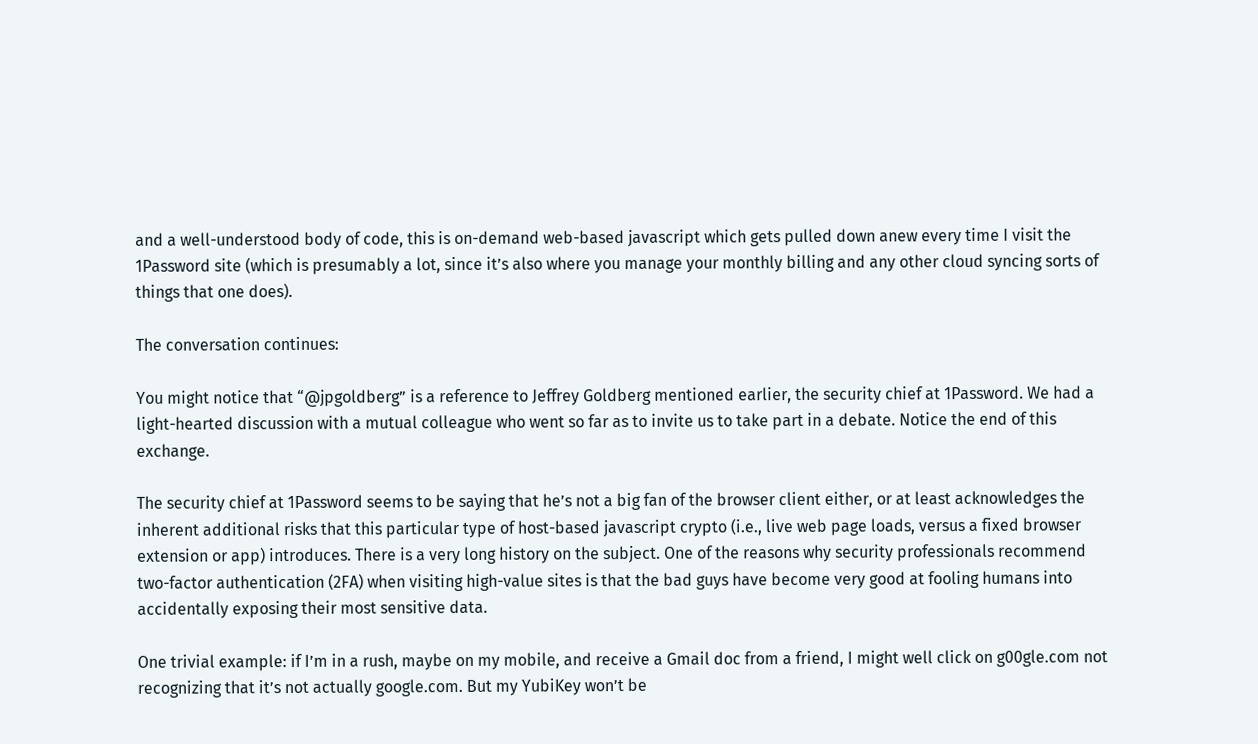and a well-understood body of code, this is on-demand web-based javascript which gets pulled down anew every time I visit the 1Password site (which is presumably a lot, since it’s also where you manage your monthly billing and any other cloud syncing sorts of things that one does).

The conversation continues:

You might notice that “@jpgoldberg” is a reference to Jeffrey Goldberg mentioned earlier, the security chief at 1Password. We had a light-hearted discussion with a mutual colleague who went so far as to invite us to take part in a debate. Notice the end of this exchange.

The security chief at 1Password seems to be saying that he’s not a big fan of the browser client either, or at least acknowledges the inherent additional risks that this particular type of host-based javascript crypto (i.e., live web page loads, versus a fixed browser extension or app) introduces. There is a very long history on the subject. One of the reasons why security professionals recommend two-factor authentication (2FA) when visiting high-value sites is that the bad guys have become very good at fooling humans into accidentally exposing their most sensitive data.

One trivial example: if I’m in a rush, maybe on my mobile, and receive a Gmail doc from a friend, I might well click on g00gle.com not recognizing that it’s not actually google.com. But my YubiKey won’t be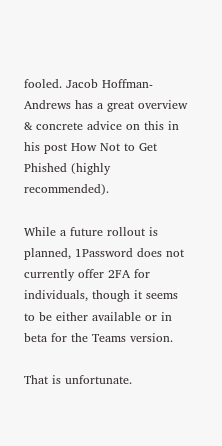fooled. Jacob Hoffman-Andrews has a great overview & concrete advice on this in his post How Not to Get Phished (highly recommended).

While a future rollout is planned, 1Password does not currently offer 2FA for individuals, though it seems to be either available or in beta for the Teams version.

That is unfortunate.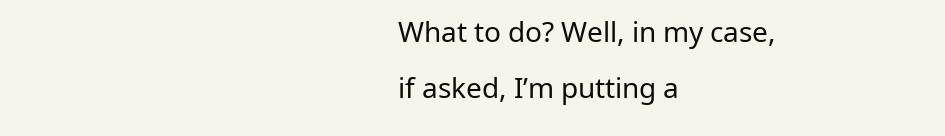What to do? Well, in my case, if asked, I’m putting a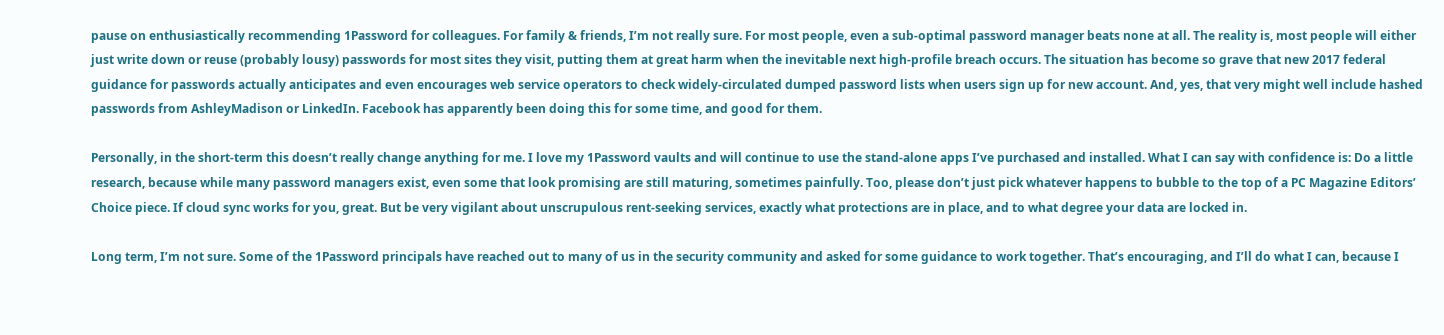pause on enthusiastically recommending 1Password for colleagues. For family & friends, I’m not really sure. For most people, even a sub-optimal password manager beats none at all. The reality is, most people will either just write down or reuse (probably lousy) passwords for most sites they visit, putting them at great harm when the inevitable next high-profile breach occurs. The situation has become so grave that new 2017 federal guidance for passwords actually anticipates and even encourages web service operators to check widely-circulated dumped password lists when users sign up for new account. And, yes, that very might well include hashed passwords from AshleyMadison or LinkedIn. Facebook has apparently been doing this for some time, and good for them.

Personally, in the short-term this doesn’t really change anything for me. I love my 1Password vaults and will continue to use the stand-alone apps I’ve purchased and installed. What I can say with confidence is: Do a little research, because while many password managers exist, even some that look promising are still maturing, sometimes painfully. Too, please don’t just pick whatever happens to bubble to the top of a PC Magazine Editors’ Choice piece. If cloud sync works for you, great. But be very vigilant about unscrupulous rent-seeking services, exactly what protections are in place, and to what degree your data are locked in.

Long term, I’m not sure. Some of the 1Password principals have reached out to many of us in the security community and asked for some guidance to work together. That’s encouraging, and I’ll do what I can, because I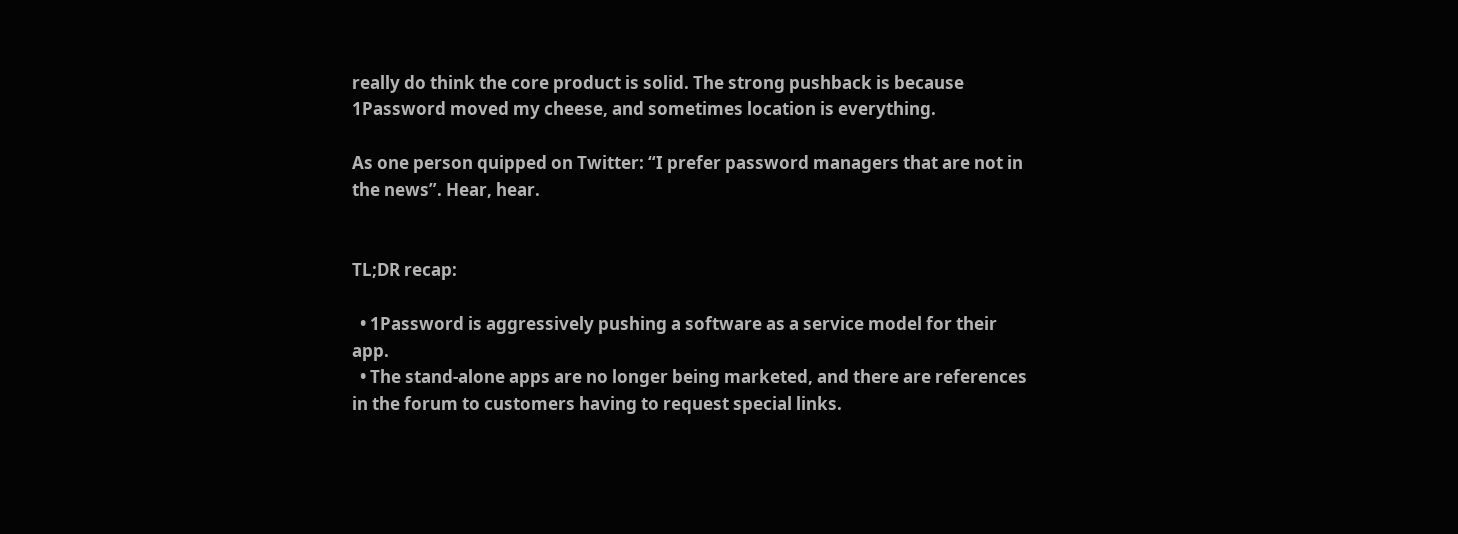really do think the core product is solid. The strong pushback is because 1Password moved my cheese, and sometimes location is everything.

As one person quipped on Twitter: “I prefer password managers that are not in the news”. Hear, hear.


TL;DR recap:

  • 1Password is aggressively pushing a software as a service model for their app.
  • The stand-alone apps are no longer being marketed, and there are references in the forum to customers having to request special links.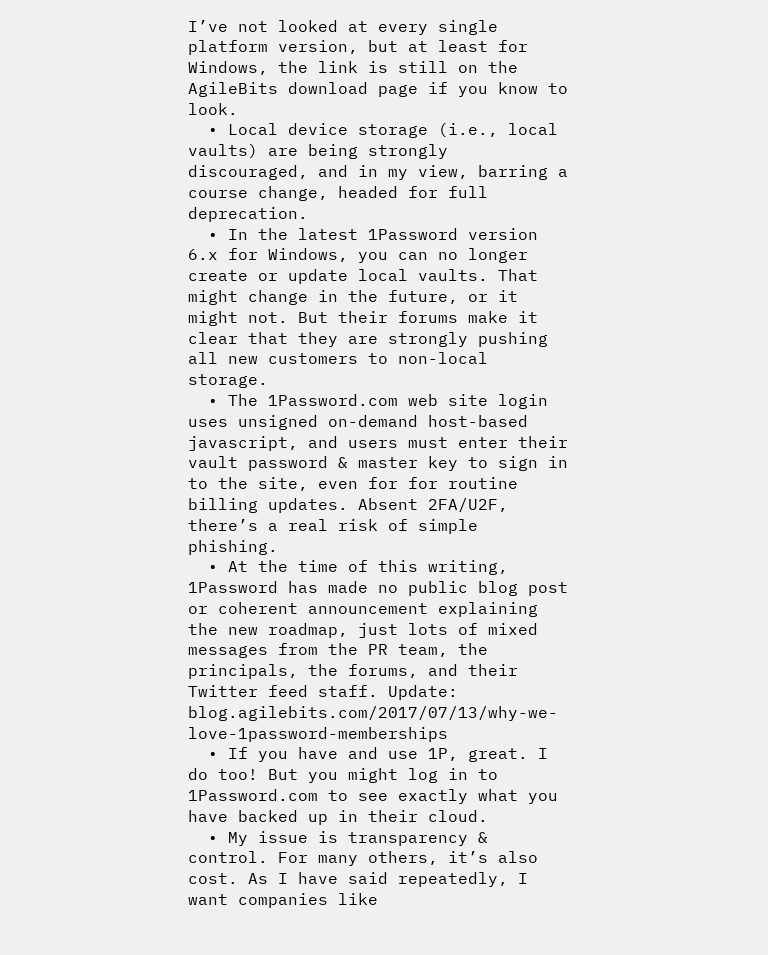I’ve not looked at every single platform version, but at least for Windows, the link is still on the AgileBits download page if you know to look.
  • Local device storage (i.e., local vaults) are being strongly discouraged, and in my view, barring a course change, headed for full deprecation.
  • In the latest 1Password version 6.x for Windows, you can no longer create or update local vaults. That might change in the future, or it might not. But their forums make it clear that they are strongly pushing all new customers to non-local storage.
  • The 1Password.com web site login uses unsigned on-demand host-based javascript, and users must enter their vault password & master key to sign in to the site, even for for routine billing updates. Absent 2FA/U2F, there’s a real risk of simple phishing.
  • At the time of this writing, 1Password has made no public blog post or coherent announcement explaining the new roadmap, just lots of mixed messages from the PR team, the principals, the forums, and their Twitter feed staff. Update: blog.agilebits.com/2017/07/13/why-we-love-1password-memberships
  • If you have and use 1P, great. I do too! But you might log in to 1Password.com to see exactly what you have backed up in their cloud.
  • My issue is transparency & control. For many others, it’s also cost. As I have said repeatedly, I want companies like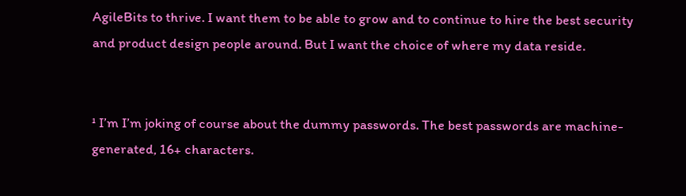AgileBits to thrive. I want them to be able to grow and to continue to hire the best security and product design people around. But I want the choice of where my data reside.


¹ I’m I’m joking of course about the dummy passwords. The best passwords are machine-generated, 16+ characters.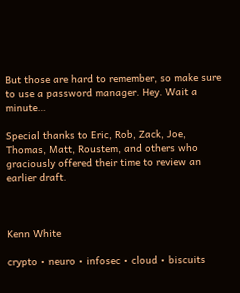But those are hard to remember, so make sure to use a password manager. Hey. Wait a minute…

Special thanks to Eric, Rob, Zack, Joe, Thomas, Matt, Roustem, and others who graciously offered their time to review an earlier draft.



Kenn White

crypto • neuro • infosec • cloud • biscuits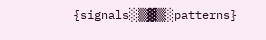{signals░▒▓▒░patterns}